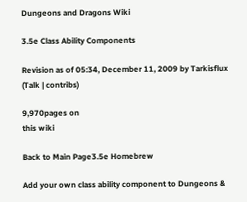Dungeons and Dragons Wiki

3.5e Class Ability Components

Revision as of 05:34, December 11, 2009 by Tarkisflux (Talk | contribs)

9,970pages on
this wiki

Back to Main Page3.5e Homebrew

Add your own class ability component to Dungeons &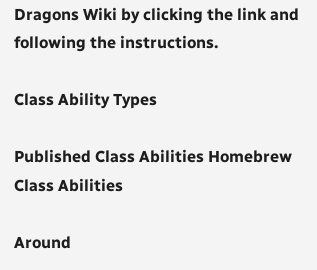Dragons Wiki by clicking the link and following the instructions.

Class Ability Types

Published Class Abilities Homebrew Class Abilities

Around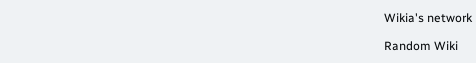Wikia's network

Random Wiki